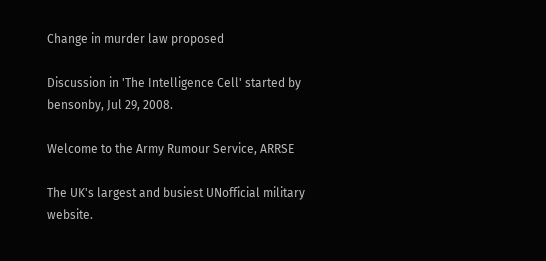Change in murder law proposed

Discussion in 'The Intelligence Cell' started by bensonby, Jul 29, 2008.

Welcome to the Army Rumour Service, ARRSE

The UK's largest and busiest UNofficial military website.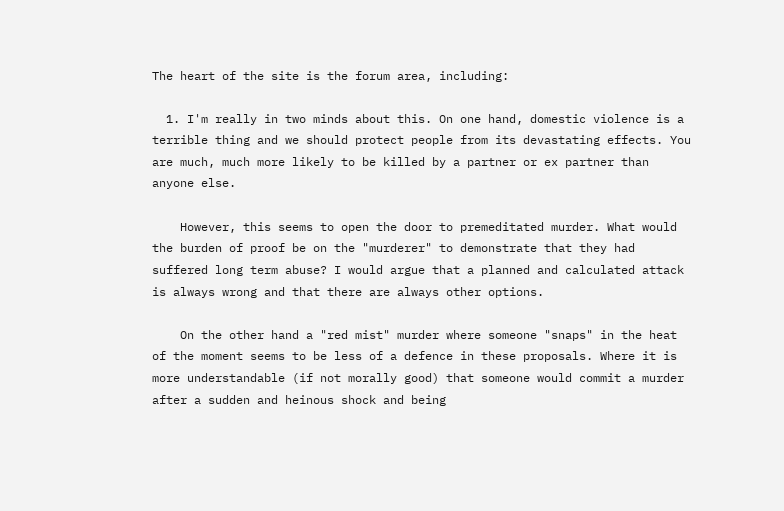The heart of the site is the forum area, including:

  1. I'm really in two minds about this. On one hand, domestic violence is a terrible thing and we should protect people from its devastating effects. You are much, much more likely to be killed by a partner or ex partner than anyone else.

    However, this seems to open the door to premeditated murder. What would the burden of proof be on the "murderer" to demonstrate that they had suffered long term abuse? I would argue that a planned and calculated attack is always wrong and that there are always other options.

    On the other hand a "red mist" murder where someone "snaps" in the heat of the moment seems to be less of a defence in these proposals. Where it is more understandable (if not morally good) that someone would commit a murder after a sudden and heinous shock and being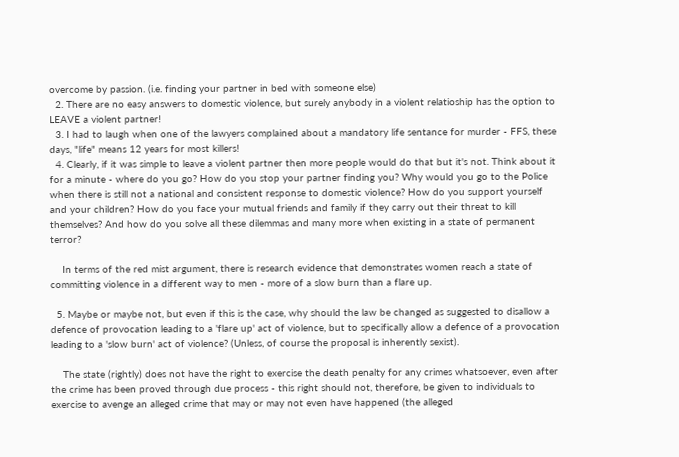overcome by passion. (i.e. finding your partner in bed with someone else)
  2. There are no easy answers to domestic violence, but surely anybody in a violent relatioship has the option to LEAVE a violent partner!
  3. I had to laugh when one of the lawyers complained about a mandatory life sentance for murder - FFS, these days, "life" means 12 years for most killers!
  4. Clearly, if it was simple to leave a violent partner then more people would do that but it's not. Think about it for a minute - where do you go? How do you stop your partner finding you? Why would you go to the Police when there is still not a national and consistent response to domestic violence? How do you support yourself and your children? How do you face your mutual friends and family if they carry out their threat to kill themselves? And how do you solve all these dilemmas and many more when existing in a state of permanent terror?

    In terms of the red mist argument, there is research evidence that demonstrates women reach a state of committing violence in a different way to men - more of a slow burn than a flare up.

  5. Maybe or maybe not, but even if this is the case, why should the law be changed as suggested to disallow a defence of provocation leading to a 'flare up' act of violence, but to specifically allow a defence of a provocation leading to a 'slow burn' act of violence? (Unless, of course the proposal is inherently sexist).

    The state (rightly) does not have the right to exercise the death penalty for any crimes whatsoever, even after the crime has been proved through due process - this right should not, therefore, be given to individuals to exercise to avenge an alleged crime that may or may not even have happened (the alleged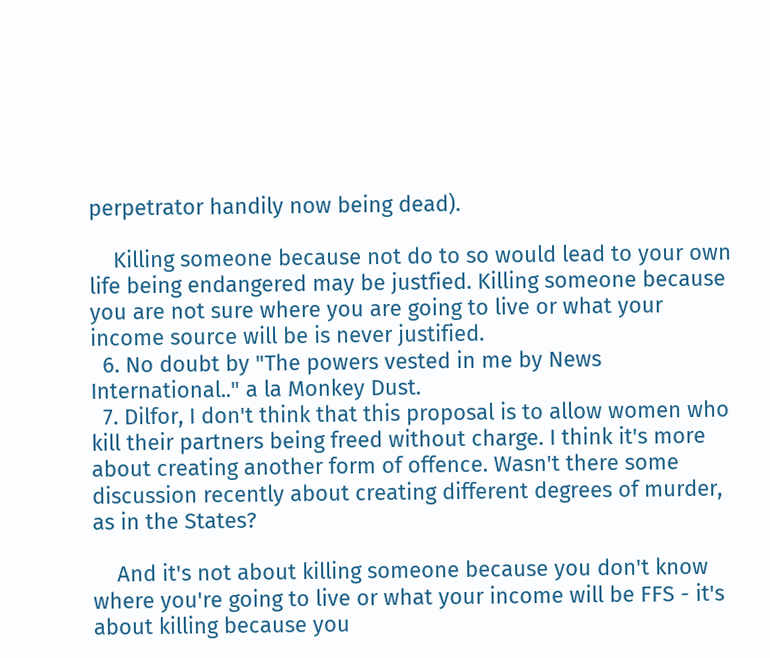perpetrator handily now being dead).

    Killing someone because not do to so would lead to your own life being endangered may be justfied. Killing someone because you are not sure where you are going to live or what your income source will be is never justified.
  6. No doubt by "The powers vested in me by News International.." a la Monkey Dust.
  7. Dilfor, I don't think that this proposal is to allow women who kill their partners being freed without charge. I think it's more about creating another form of offence. Wasn't there some discussion recently about creating different degrees of murder, as in the States?

    And it's not about killing someone because you don't know where you're going to live or what your income will be FFS - it's about killing because you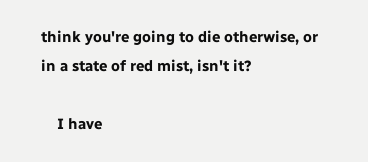think you're going to die otherwise, or in a state of red mist, isn't it?

    I have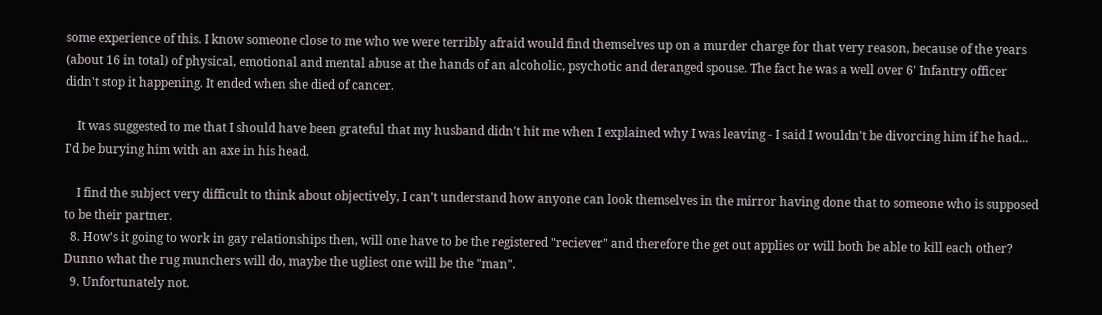some experience of this. I know someone close to me who we were terribly afraid would find themselves up on a murder charge for that very reason, because of the years (about 16 in total) of physical, emotional and mental abuse at the hands of an alcoholic, psychotic and deranged spouse. The fact he was a well over 6' Infantry officer didn't stop it happening. It ended when she died of cancer.

    It was suggested to me that I should have been grateful that my husband didn't hit me when I explained why I was leaving - I said I wouldn't be divorcing him if he had... I'd be burying him with an axe in his head.

    I find the subject very difficult to think about objectively, I can't understand how anyone can look themselves in the mirror having done that to someone who is supposed to be their partner.
  8. How's it going to work in gay relationships then, will one have to be the registered "reciever" and therefore the get out applies or will both be able to kill each other? Dunno what the rug munchers will do, maybe the ugliest one will be the "man".
  9. Unfortunately not.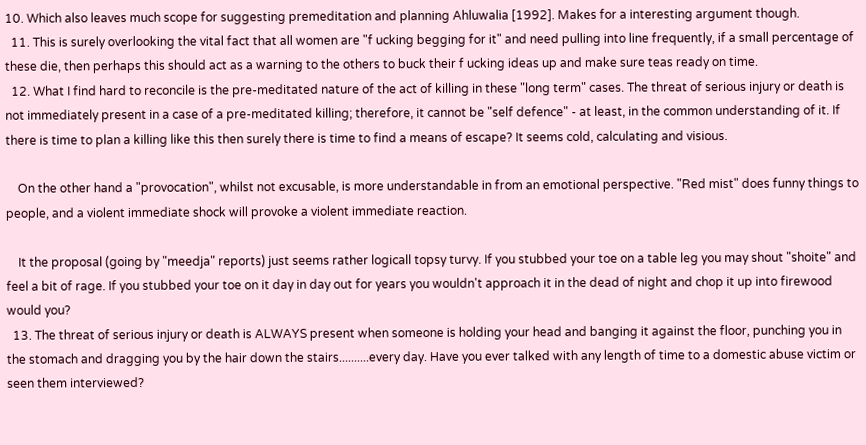10. Which also leaves much scope for suggesting premeditation and planning Ahluwalia [1992]. Makes for a interesting argument though.
  11. This is surely overlooking the vital fact that all women are "f ucking begging for it" and need pulling into line frequently, if a small percentage of these die, then perhaps this should act as a warning to the others to buck their f ucking ideas up and make sure teas ready on time.
  12. What I find hard to reconcile is the pre-meditated nature of the act of killing in these "long term" cases. The threat of serious injury or death is not immediately present in a case of a pre-meditated killing; therefore, it cannot be "self defence" - at least, in the common understanding of it. If there is time to plan a killing like this then surely there is time to find a means of escape? It seems cold, calculating and visious.

    On the other hand a "provocation", whilst not excusable, is more understandable in from an emotional perspective. "Red mist" does funny things to people, and a violent immediate shock will provoke a violent immediate reaction.

    It the proposal (going by "meedja" reports) just seems rather logicall topsy turvy. If you stubbed your toe on a table leg you may shout "shoite" and feel a bit of rage. If you stubbed your toe on it day in day out for years you wouldn't approach it in the dead of night and chop it up into firewood would you?
  13. The threat of serious injury or death is ALWAYS present when someone is holding your head and banging it against the floor, punching you in the stomach and dragging you by the hair down the stairs..........every day. Have you ever talked with any length of time to a domestic abuse victim or seen them interviewed?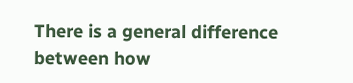There is a general difference between how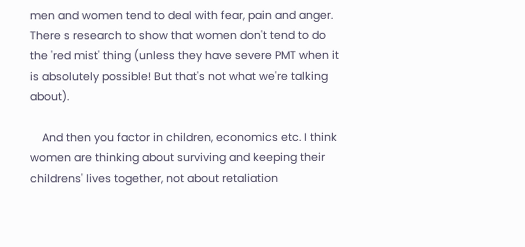men and women tend to deal with fear, pain and anger. There s research to show that women don't tend to do the 'red mist' thing (unless they have severe PMT when it is absolutely possible! But that's not what we're talking about).

    And then you factor in children, economics etc. I think women are thinking about surviving and keeping their childrens' lives together, not about retaliation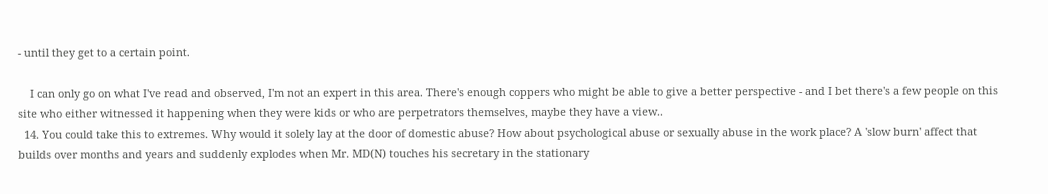- until they get to a certain point.

    I can only go on what I've read and observed, I'm not an expert in this area. There's enough coppers who might be able to give a better perspective - and I bet there's a few people on this site who either witnessed it happening when they were kids or who are perpetrators themselves, maybe they have a view..
  14. You could take this to extremes. Why would it solely lay at the door of domestic abuse? How about psychological abuse or sexually abuse in the work place? A 'slow burn' affect that builds over months and years and suddenly explodes when Mr. MD(N) touches his secretary in the stationary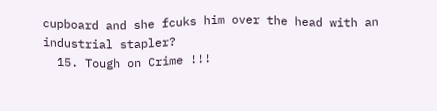cupboard and she fcuks him over the head with an industrial stapler?
  15. Tough on Crime !!!